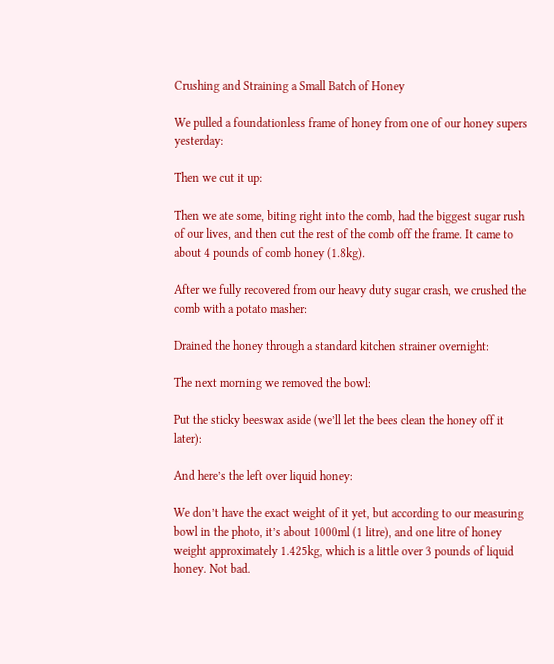Crushing and Straining a Small Batch of Honey

We pulled a foundationless frame of honey from one of our honey supers yesterday:

Then we cut it up:

Then we ate some, biting right into the comb, had the biggest sugar rush of our lives, and then cut the rest of the comb off the frame. It came to about 4 pounds of comb honey (1.8kg).

After we fully recovered from our heavy duty sugar crash, we crushed the comb with a potato masher:

Drained the honey through a standard kitchen strainer overnight:

The next morning we removed the bowl:

Put the sticky beeswax aside (we’ll let the bees clean the honey off it later):

And here’s the left over liquid honey:

We don’t have the exact weight of it yet, but according to our measuring bowl in the photo, it’s about 1000ml (1 litre), and one litre of honey weight approximately 1.425kg, which is a little over 3 pounds of liquid honey. Not bad.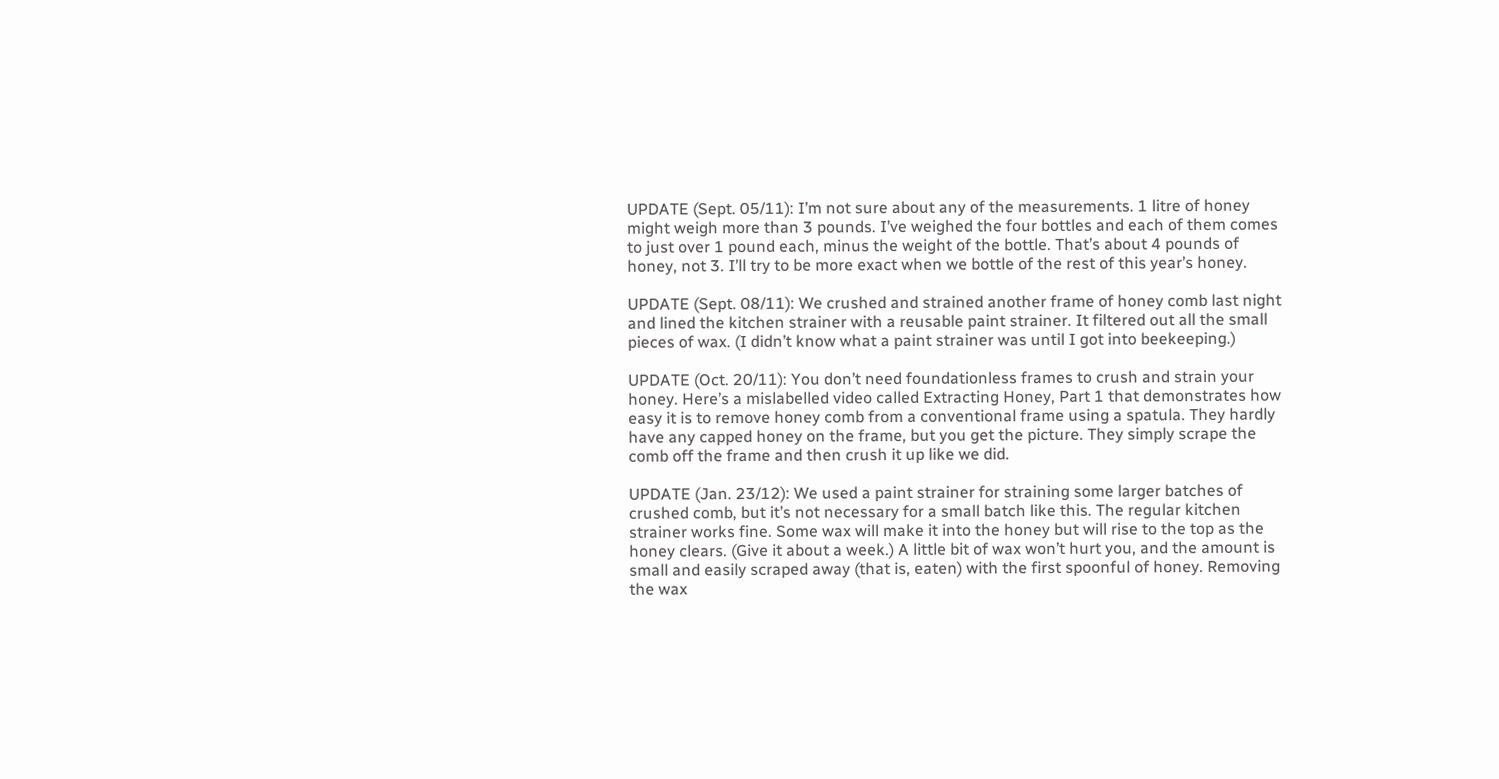UPDATE (Sept. 05/11): I’m not sure about any of the measurements. 1 litre of honey might weigh more than 3 pounds. I’ve weighed the four bottles and each of them comes to just over 1 pound each, minus the weight of the bottle. That’s about 4 pounds of honey, not 3. I’ll try to be more exact when we bottle of the rest of this year’s honey.

UPDATE (Sept. 08/11): We crushed and strained another frame of honey comb last night and lined the kitchen strainer with a reusable paint strainer. It filtered out all the small pieces of wax. (I didn’t know what a paint strainer was until I got into beekeeping.)

UPDATE (Oct. 20/11): You don’t need foundationless frames to crush and strain your honey. Here’s a mislabelled video called Extracting Honey, Part 1 that demonstrates how easy it is to remove honey comb from a conventional frame using a spatula. They hardly have any capped honey on the frame, but you get the picture. They simply scrape the comb off the frame and then crush it up like we did.

UPDATE (Jan. 23/12): We used a paint strainer for straining some larger batches of crushed comb, but it’s not necessary for a small batch like this. The regular kitchen strainer works fine. Some wax will make it into the honey but will rise to the top as the honey clears. (Give it about a week.) A little bit of wax won’t hurt you, and the amount is small and easily scraped away (that is, eaten) with the first spoonful of honey. Removing the wax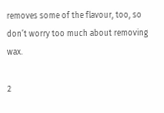removes some of the flavour, too, so don’t worry too much about removing wax.

2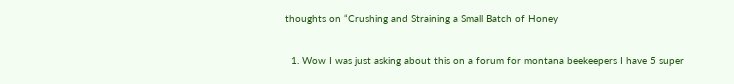thoughts on “Crushing and Straining a Small Batch of Honey

  1. Wow I was just asking about this on a forum for montana beekeepers I have 5 super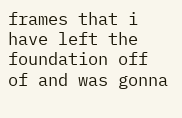frames that i have left the foundation off of and was gonna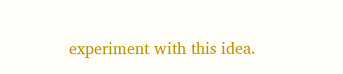experiment with this idea.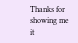Thanks for showing me it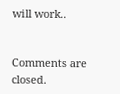will work..


Comments are closed.